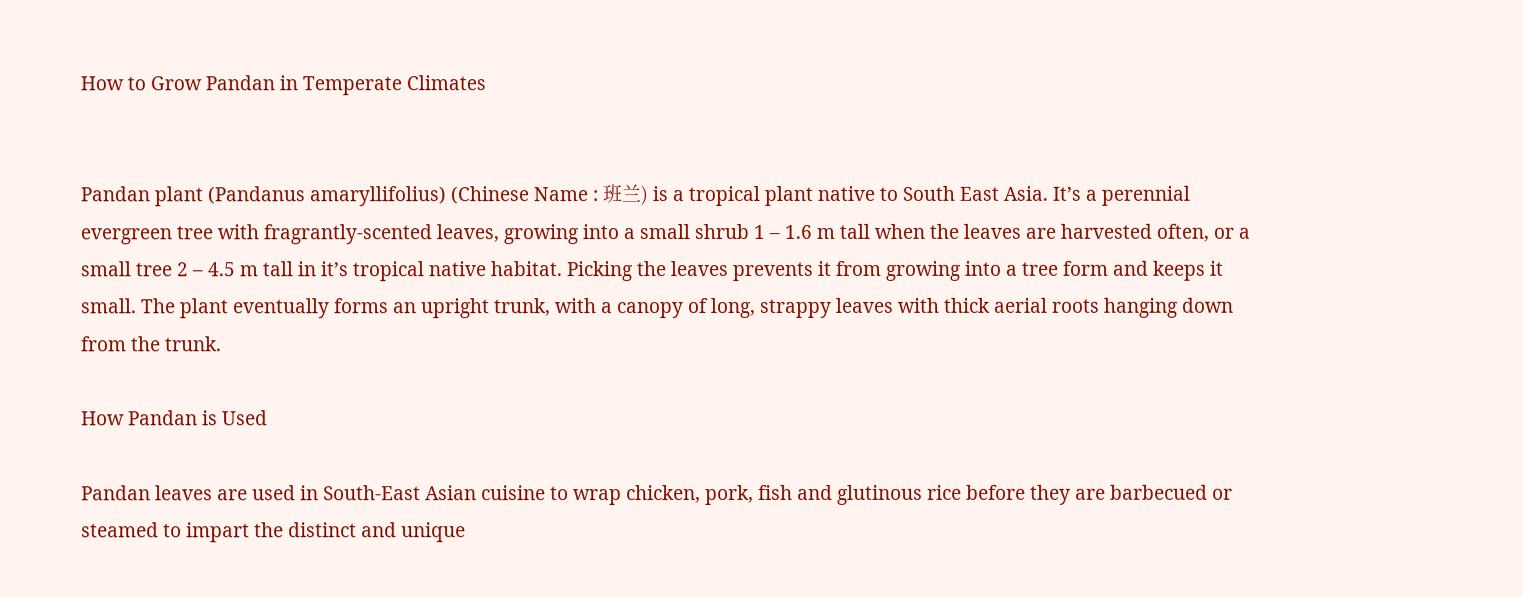How to Grow Pandan in Temperate Climates


Pandan plant (Pandanus amaryllifolius) (Chinese Name : 班兰) is a tropical plant native to South East Asia. It’s a perennial evergreen tree with fragrantly-scented leaves, growing into a small shrub 1 – 1.6 m tall when the leaves are harvested often, or a small tree 2 – 4.5 m tall in it’s tropical native habitat. Picking the leaves prevents it from growing into a tree form and keeps it small. The plant eventually forms an upright trunk, with a canopy of long, strappy leaves with thick aerial roots hanging down from the trunk.

How Pandan is Used

Pandan leaves are used in South-East Asian cuisine to wrap chicken, pork, fish and glutinous rice before they are barbecued or steamed to impart the distinct and unique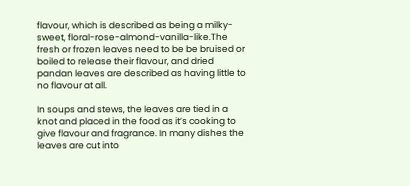flavour, which is described as being a milky-sweet, floral-rose-almond-vanilla-like.The fresh or frozen leaves need to be be bruised or boiled to release their flavour, and dried pandan leaves are described as having little to no flavour at all.

In soups and stews, the leaves are tied in a knot and placed in the food as it’s cooking to give flavour and fragrance. In many dishes the leaves are cut into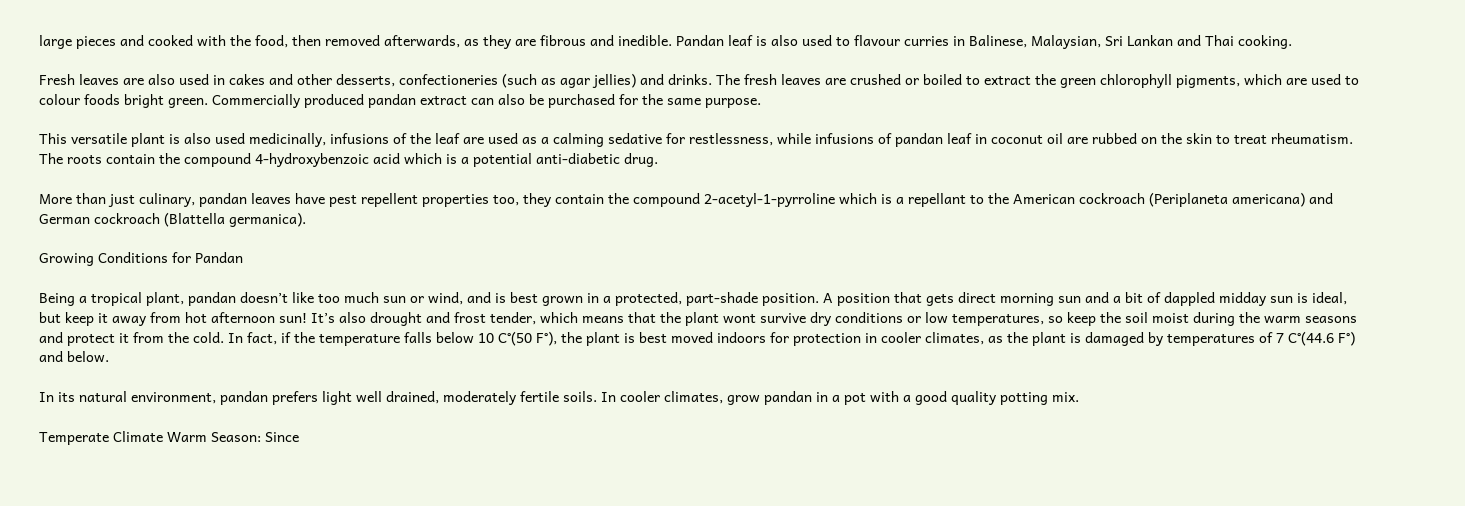large pieces and cooked with the food, then removed afterwards, as they are fibrous and inedible. Pandan leaf is also used to flavour curries in Balinese, Malaysian, Sri Lankan and Thai cooking.

Fresh leaves are also used in cakes and other desserts, confectioneries (such as agar jellies) and drinks. The fresh leaves are crushed or boiled to extract the green chlorophyll pigments, which are used to colour foods bright green. Commercially produced pandan extract can also be purchased for the same purpose.

This versatile plant is also used medicinally, infusions of the leaf are used as a calming sedative for restlessness, while infusions of pandan leaf in coconut oil are rubbed on the skin to treat rheumatism. The roots contain the compound 4-hydroxybenzoic acid which is a potential anti-diabetic drug.

More than just culinary, pandan leaves have pest repellent properties too, they contain the compound 2-acetyl-1-pyrroline which is a repellant to the American cockroach (Periplaneta americana) and German cockroach (Blattella germanica).

Growing Conditions for Pandan

Being a tropical plant, pandan doesn’t like too much sun or wind, and is best grown in a protected, part-shade position. A position that gets direct morning sun and a bit of dappled midday sun is ideal, but keep it away from hot afternoon sun! It’s also drought and frost tender, which means that the plant wont survive dry conditions or low temperatures, so keep the soil moist during the warm seasons and protect it from the cold. In fact, if the temperature falls below 10 C°(50 F°), the plant is best moved indoors for protection in cooler climates, as the plant is damaged by temperatures of 7 C°(44.6 F°) and below.

In its natural environment, pandan prefers light well drained, moderately fertile soils. In cooler climates, grow pandan in a pot with a good quality potting mix.

Temperate Climate Warm Season: Since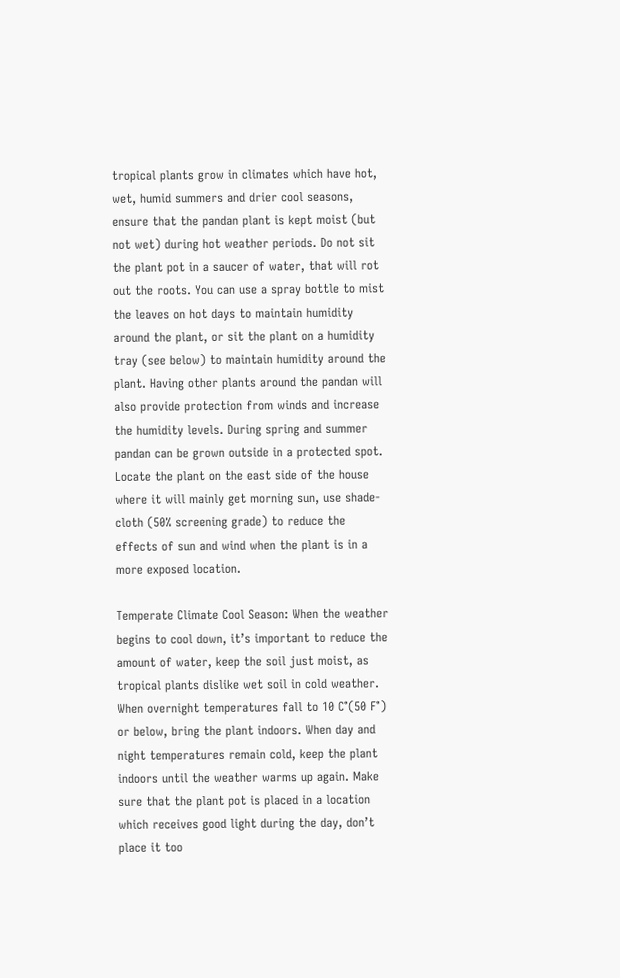tropical plants grow in climates which have hot, wet, humid summers and drier cool seasons, ensure that the pandan plant is kept moist (but not wet) during hot weather periods. Do not sit the plant pot in a saucer of water, that will rot out the roots. You can use a spray bottle to mist the leaves on hot days to maintain humidity around the plant, or sit the plant on a humidity tray (see below) to maintain humidity around the plant. Having other plants around the pandan will also provide protection from winds and increase the humidity levels. During spring and summer pandan can be grown outside in a protected spot. Locate the plant on the east side of the house where it will mainly get morning sun, use shade-cloth (50% screening grade) to reduce the effects of sun and wind when the plant is in a more exposed location.

Temperate Climate Cool Season: When the weather begins to cool down, it’s important to reduce the amount of water, keep the soil just moist, as tropical plants dislike wet soil in cold weather. When overnight temperatures fall to 10 C°(50 F°) or below, bring the plant indoors. When day and night temperatures remain cold, keep the plant indoors until the weather warms up again. Make sure that the plant pot is placed in a location which receives good light during the day, don’t place it too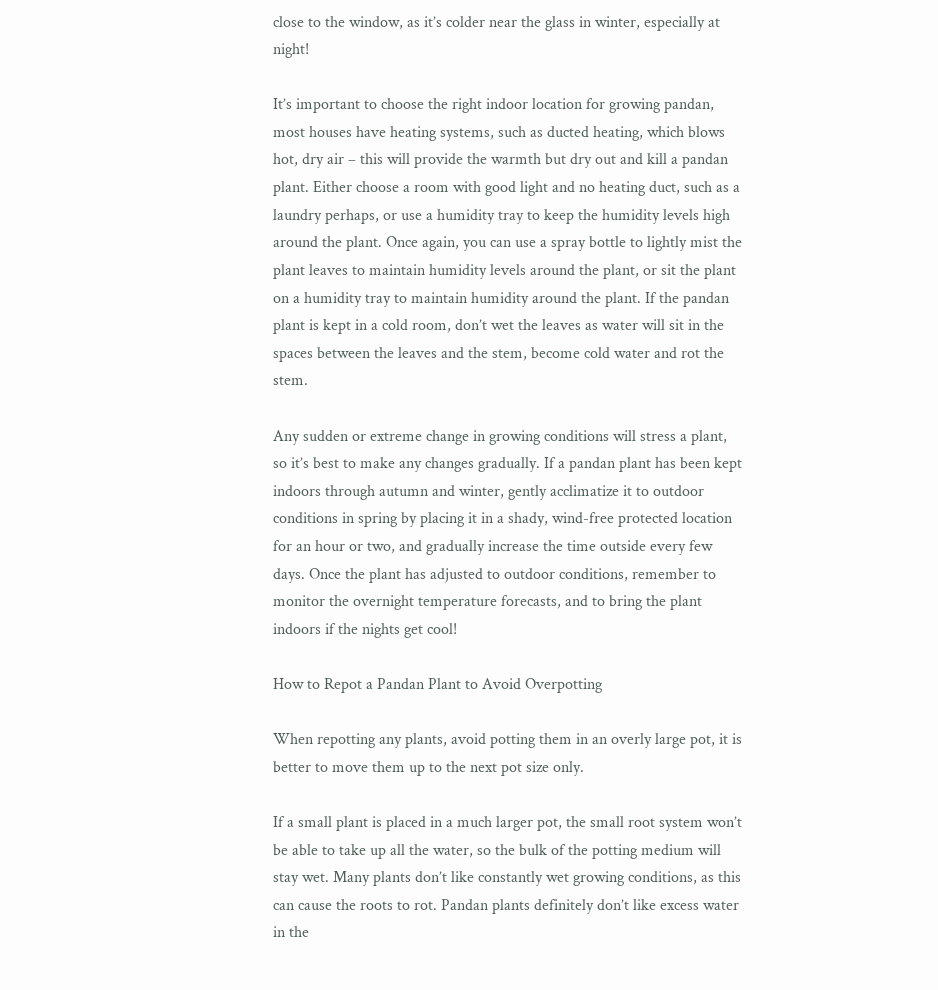close to the window, as it’s colder near the glass in winter, especially at night!

It’s important to choose the right indoor location for growing pandan, most houses have heating systems, such as ducted heating, which blows hot, dry air – this will provide the warmth but dry out and kill a pandan plant. Either choose a room with good light and no heating duct, such as a laundry perhaps, or use a humidity tray to keep the humidity levels high around the plant. Once again, you can use a spray bottle to lightly mist the plant leaves to maintain humidity levels around the plant, or sit the plant on a humidity tray to maintain humidity around the plant. If the pandan plant is kept in a cold room, don’t wet the leaves as water will sit in the spaces between the leaves and the stem, become cold water and rot the stem.

Any sudden or extreme change in growing conditions will stress a plant, so it’s best to make any changes gradually. If a pandan plant has been kept indoors through autumn and winter, gently acclimatize it to outdoor conditions in spring by placing it in a shady, wind-free protected location for an hour or two, and gradually increase the time outside every few days. Once the plant has adjusted to outdoor conditions, remember to monitor the overnight temperature forecasts, and to bring the plant indoors if the nights get cool!

How to Repot a Pandan Plant to Avoid Overpotting

When repotting any plants, avoid potting them in an overly large pot, it is better to move them up to the next pot size only.

If a small plant is placed in a much larger pot, the small root system won’t be able to take up all the water, so the bulk of the potting medium will stay wet. Many plants don’t like constantly wet growing conditions, as this can cause the roots to rot. Pandan plants definitely don’t like excess water in the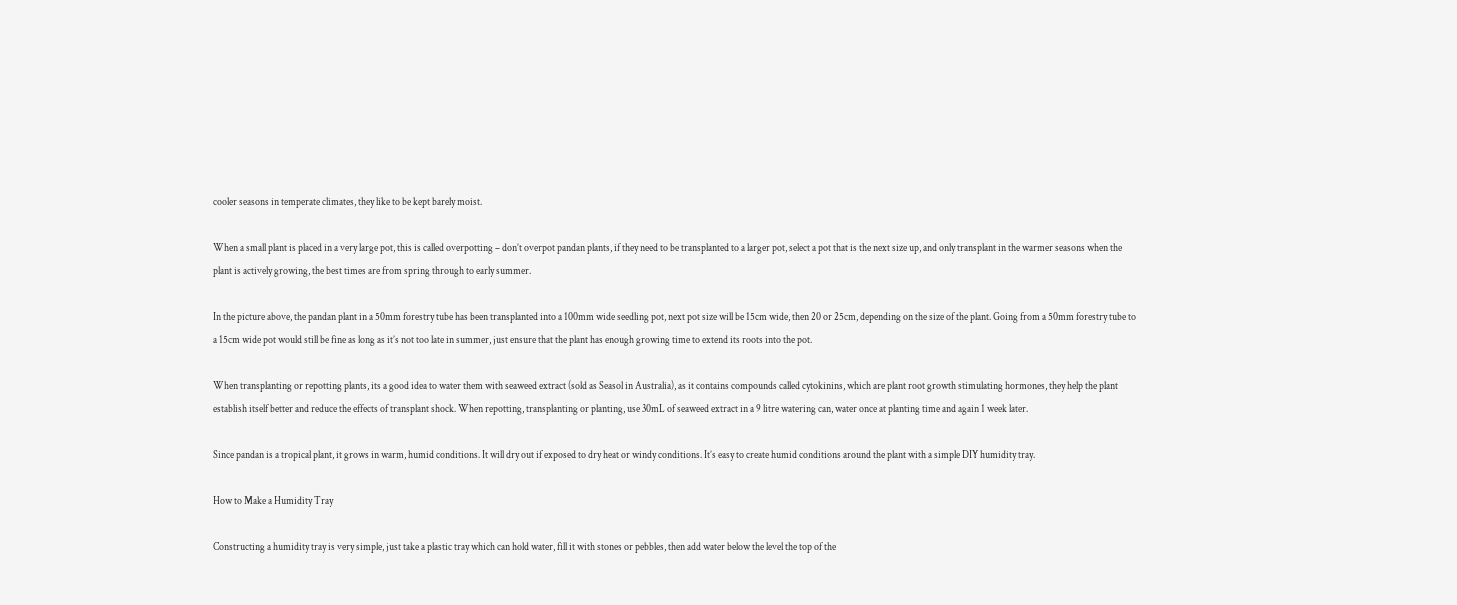cooler seasons in temperate climates, they like to be kept barely moist.

When a small plant is placed in a very large pot, this is called overpotting – don’t overpot pandan plants, if they need to be transplanted to a larger pot, select a pot that is the next size up, and only transplant in the warmer seasons when the plant is actively growing, the best times are from spring through to early summer.

In the picture above, the pandan plant in a 50mm forestry tube has been transplanted into a 100mm wide seedling pot, next pot size will be 15cm wide, then 20 or 25cm, depending on the size of the plant. Going from a 50mm forestry tube to a 15cm wide pot would still be fine as long as it’s not too late in summer, just ensure that the plant has enough growing time to extend its roots into the pot.

When transplanting or repotting plants, its a good idea to water them with seaweed extract (sold as Seasol in Australia), as it contains compounds called cytokinins, which are plant root growth stimulating hormones, they help the plant establish itself better and reduce the effects of transplant shock. When repotting, transplanting or planting, use 30mL of seaweed extract in a 9 litre watering can, water once at planting time and again 1 week later.

Since pandan is a tropical plant, it grows in warm, humid conditions. It will dry out if exposed to dry heat or windy conditions. It’s easy to create humid conditions around the plant with a simple DIY humidity tray.

How to Make a Humidity Tray

Constructing a humidity tray is very simple, just take a plastic tray which can hold water, fill it with stones or pebbles, then add water below the level the top of the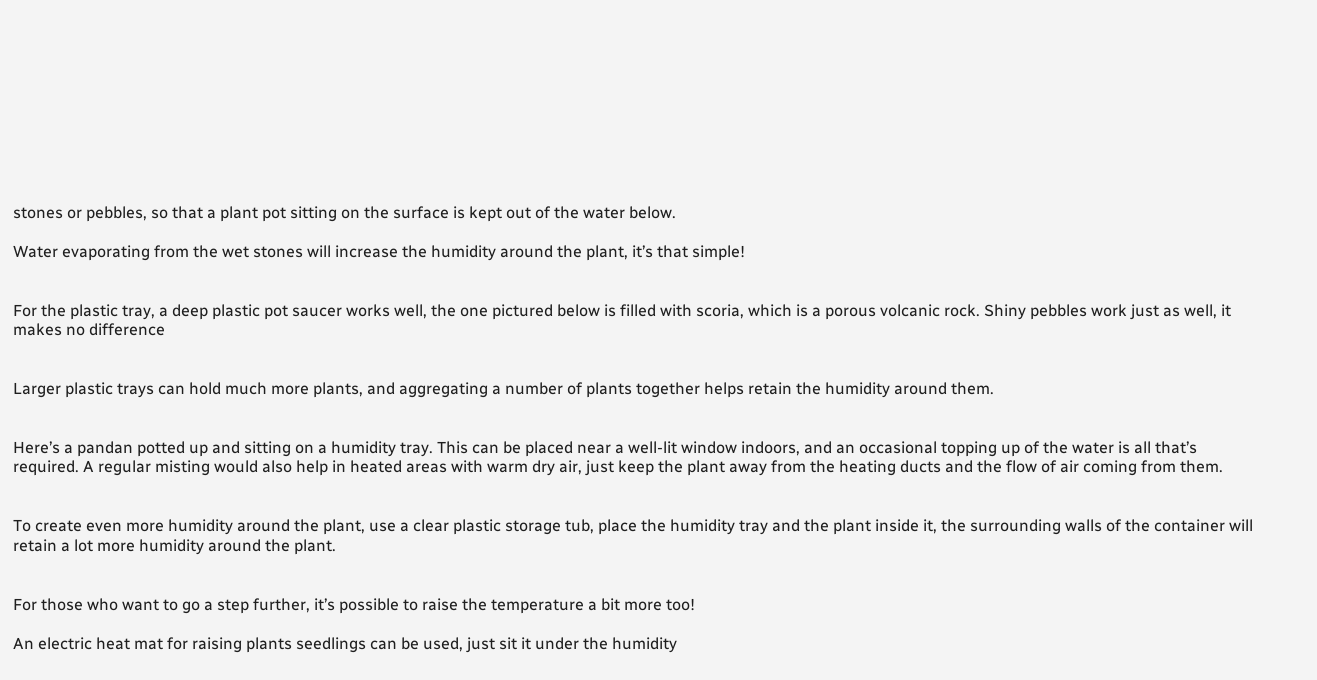stones or pebbles, so that a plant pot sitting on the surface is kept out of the water below.

Water evaporating from the wet stones will increase the humidity around the plant, it’s that simple!


For the plastic tray, a deep plastic pot saucer works well, the one pictured below is filled with scoria, which is a porous volcanic rock. Shiny pebbles work just as well, it makes no difference


Larger plastic trays can hold much more plants, and aggregating a number of plants together helps retain the humidity around them.


Here’s a pandan potted up and sitting on a humidity tray. This can be placed near a well-lit window indoors, and an occasional topping up of the water is all that’s required. A regular misting would also help in heated areas with warm dry air, just keep the plant away from the heating ducts and the flow of air coming from them.


To create even more humidity around the plant, use a clear plastic storage tub, place the humidity tray and the plant inside it, the surrounding walls of the container will retain a lot more humidity around the plant.


For those who want to go a step further, it’s possible to raise the temperature a bit more too!

An electric heat mat for raising plants seedlings can be used, just sit it under the humidity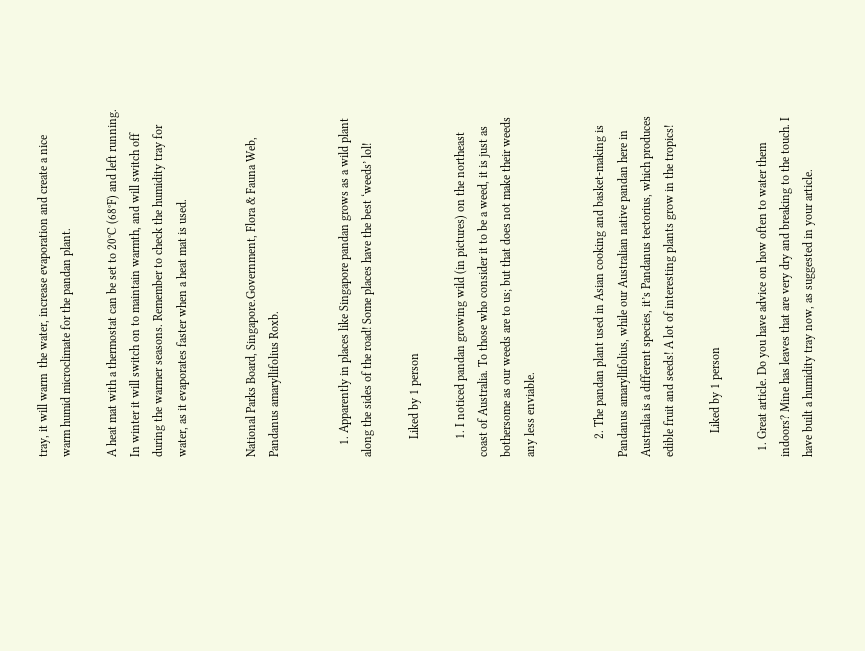tray, it will warm  the water, increase evaporation and create a nice warm humid microclimate for the pandan plant.

A heat mat with a thermostat can be set to 20°C (68°F) and left running. In winter it will switch on to maintain warmth, and will switch off during the warmer seasons. Remember to check the humidity tray for water, as it evaporates faster when a heat mat is used.


National Parks Board, Singapore.Government, Flora & Fauna Web, Pandanus amaryllifolius Roxb.


    1. Apparently in places like Singapore pandan grows as a wild plant along the sides of the road! Some places have the best ‘weeds’ lol!

      Liked by 1 person

      1. I noticed pandan growing wild (in pictures) on the northeast coast of Australia. To those who consider it to be a weed, it is just as bothersome as our weeds are to us; but that does not make their weeds any less enviable.


      2. The pandan plant used in Asian cooking and basket-making is Pandanus amaryllifolius, while our Australian native pandan here in Australia is a different species, it’s Pandanus tectorius, which produces edible fruit and seeds! A lot of interesting plants grow in the tropics!

        Liked by 1 person

  1. Great article. Do you have advice on how often to water them indoors? Mine has leaves that are very dry and breaking to the touch. I have built a humidity tray now, as suggested in your article.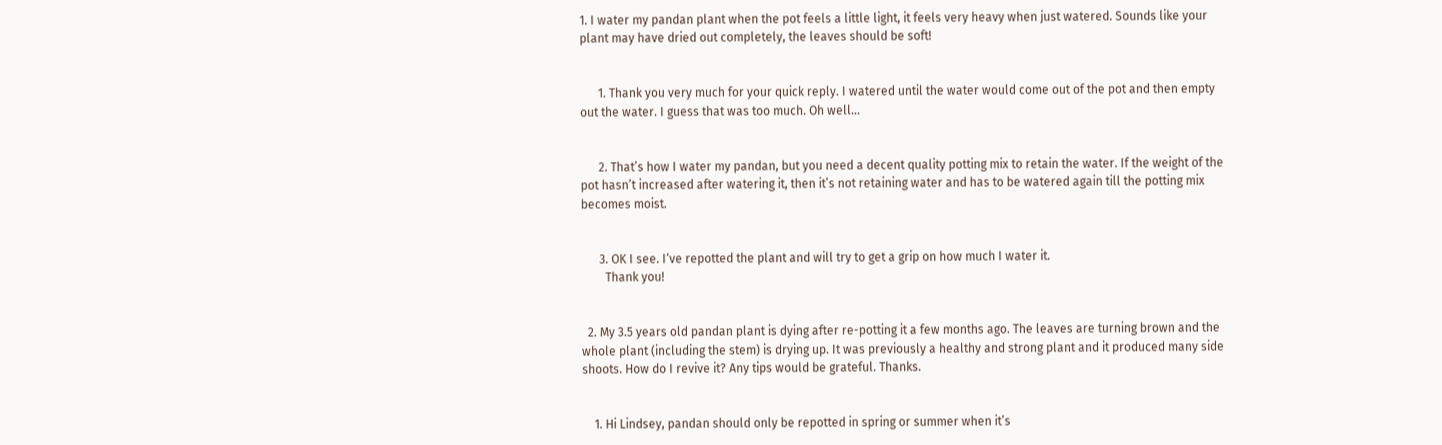1. I water my pandan plant when the pot feels a little light, it feels very heavy when just watered. Sounds like your plant may have dried out completely, the leaves should be soft!


      1. Thank you very much for your quick reply. I watered until the water would come out of the pot and then empty out the water. I guess that was too much. Oh well…


      2. That’s how I water my pandan, but you need a decent quality potting mix to retain the water. If the weight of the pot hasn’t increased after watering it, then it’s not retaining water and has to be watered again till the potting mix becomes moist.


      3. OK I see. I‘ve repotted the plant and will try to get a grip on how much I water it.
        Thank you!


  2. My 3.5 years old pandan plant is dying after re-potting it a few months ago. The leaves are turning brown and the whole plant (including the stem) is drying up. It was previously a healthy and strong plant and it produced many side shoots. How do I revive it? Any tips would be grateful. Thanks.


    1. Hi Lindsey, pandan should only be repotted in spring or summer when it’s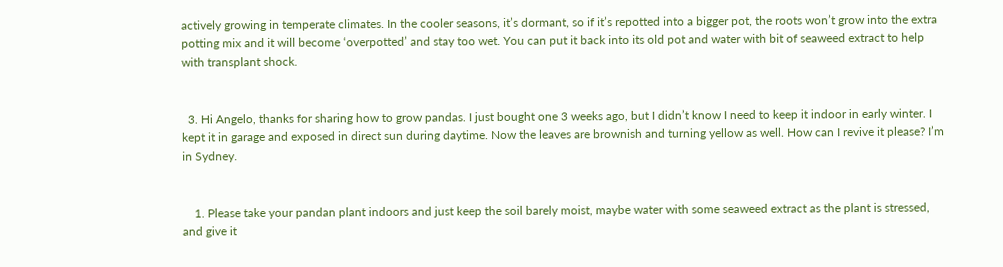actively growing in temperate climates. In the cooler seasons, it’s dormant, so if it’s repotted into a bigger pot, the roots won’t grow into the extra potting mix and it will become ‘overpotted’ and stay too wet. You can put it back into its old pot and water with bit of seaweed extract to help with transplant shock.


  3. Hi Angelo, thanks for sharing how to grow pandas. I just bought one 3 weeks ago, but I didn’t know I need to keep it indoor in early winter. I kept it in garage and exposed in direct sun during daytime. Now the leaves are brownish and turning yellow as well. How can I revive it please? I’m in Sydney.


    1. Please take your pandan plant indoors and just keep the soil barely moist, maybe water with some seaweed extract as the plant is stressed, and give it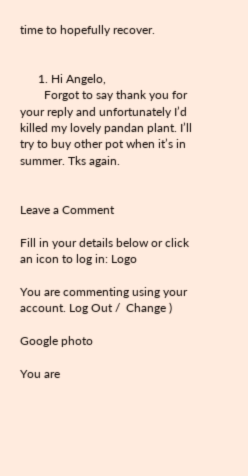time to hopefully recover.


      1. Hi Angelo,
        Forgot to say thank you for your reply and unfortunately I’d killed my lovely pandan plant. I’ll try to buy other pot when it’s in summer. Tks again.


Leave a Comment

Fill in your details below or click an icon to log in: Logo

You are commenting using your account. Log Out /  Change )

Google photo

You are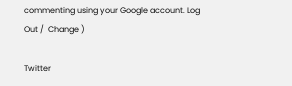commenting using your Google account. Log Out /  Change )

Twitter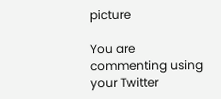picture

You are commenting using your Twitter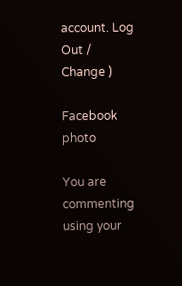account. Log Out /  Change )

Facebook photo

You are commenting using your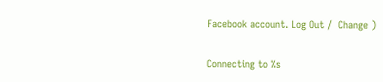Facebook account. Log Out /  Change )

Connecting to %s